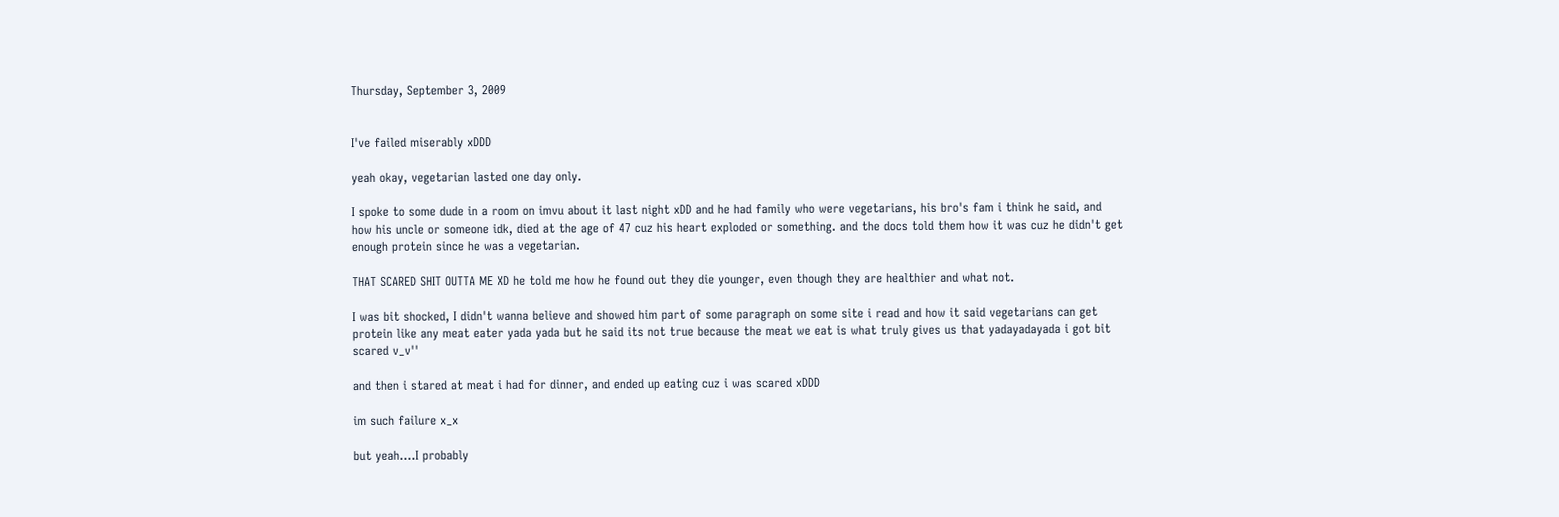Thursday, September 3, 2009


I've failed miserably xDDD

yeah okay, vegetarian lasted one day only.

I spoke to some dude in a room on imvu about it last night xDD and he had family who were vegetarians, his bro's fam i think he said, and how his uncle or someone idk, died at the age of 47 cuz his heart exploded or something. and the docs told them how it was cuz he didn't get enough protein since he was a vegetarian.

THAT SCARED SHIT OUTTA ME XD he told me how he found out they die younger, even though they are healthier and what not.

I was bit shocked, I didn't wanna believe and showed him part of some paragraph on some site i read and how it said vegetarians can get protein like any meat eater yada yada but he said its not true because the meat we eat is what truly gives us that yadayadayada i got bit scared v_v''

and then i stared at meat i had for dinner, and ended up eating cuz i was scared xDDD

im such failure x_x

but yeah....I probably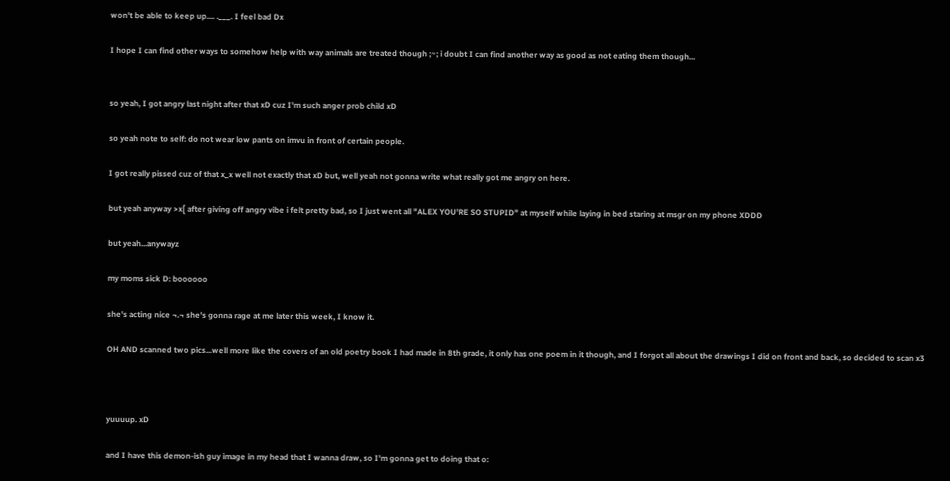won't be able to keep up.... .___. I feel bad Dx

I hope I can find other ways to somehow help with way animals are treated though ;~; i doubt I can find another way as good as not eating them though...


so yeah, I got angry last night after that xD cuz I'm such anger prob child xD

so yeah note to self: do not wear low pants on imvu in front of certain people.

I got really pissed cuz of that x_x well not exactly that xD but, well yeah not gonna write what really got me angry on here.

but yeah anyway >x[ after giving off angry vibe i felt pretty bad, so I just went all "ALEX YOU'RE SO STUPID" at myself while laying in bed staring at msgr on my phone XDDD

but yeah...anywayz

my moms sick D: boooooo

she's acting nice ¬.¬ she's gonna rage at me later this week, I know it.

OH AND scanned two pics...well more like the covers of an old poetry book I had made in 8th grade, it only has one poem in it though, and I forgot all about the drawings I did on front and back, so decided to scan x3



yuuuup. xD

and I have this demon-ish guy image in my head that I wanna draw, so I'm gonna get to doing that o: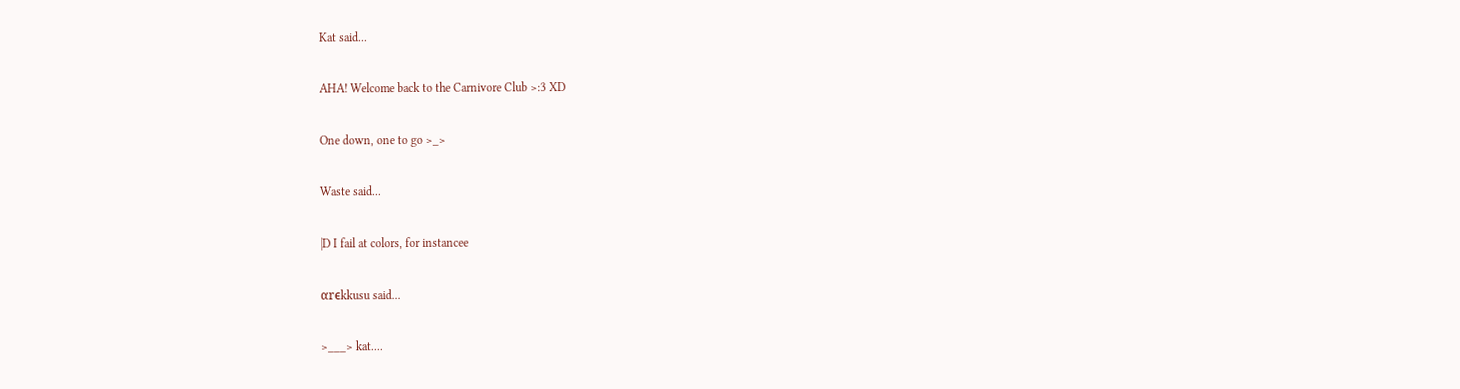Kat said...

AHA! Welcome back to the Carnivore Club >:3 XD

One down, one to go >_>

Waste said...

|D I fail at colors, for instancee

αrєkkusu said...

>___> kat....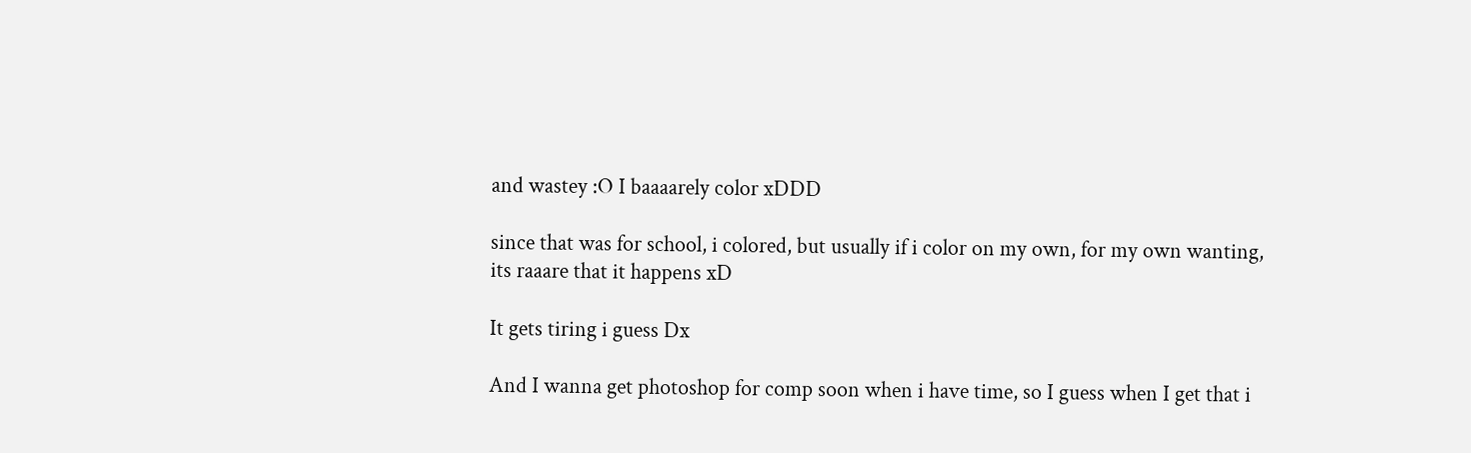and wastey :O I baaaarely color xDDD

since that was for school, i colored, but usually if i color on my own, for my own wanting, its raaare that it happens xD

It gets tiring i guess Dx

And I wanna get photoshop for comp soon when i have time, so I guess when I get that i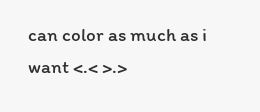can color as much as i want <.< >.>